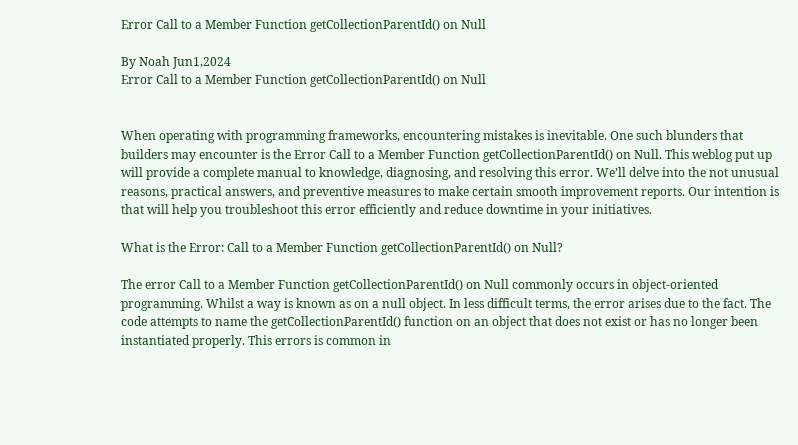Error Call to a Member Function getCollectionParentId() on Null

By Noah Jun1,2024
Error Call to a Member Function getCollectionParentId() on Null


When operating with programming frameworks, encountering mistakes is inevitable. One such blunders that builders may encounter is the Error Call to a Member Function getCollectionParentId() on Null. This weblog put up will provide a complete manual to knowledge, diagnosing, and resolving this error. We’ll delve into the not unusual reasons, practical answers, and preventive measures to make certain smooth improvement reports. Our intention is that will help you troubleshoot this error efficiently and reduce downtime in your initiatives.

What is the Error: Call to a Member Function getCollectionParentId() on Null?

The error Call to a Member Function getCollectionParentId() on Null commonly occurs in object-oriented programming. Whilst a way is known as on a null object. In less difficult terms, the error arises due to the fact. The code attempts to name the getCollectionParentId() function on an object that does not exist or has no longer been instantiated properly. This errors is common in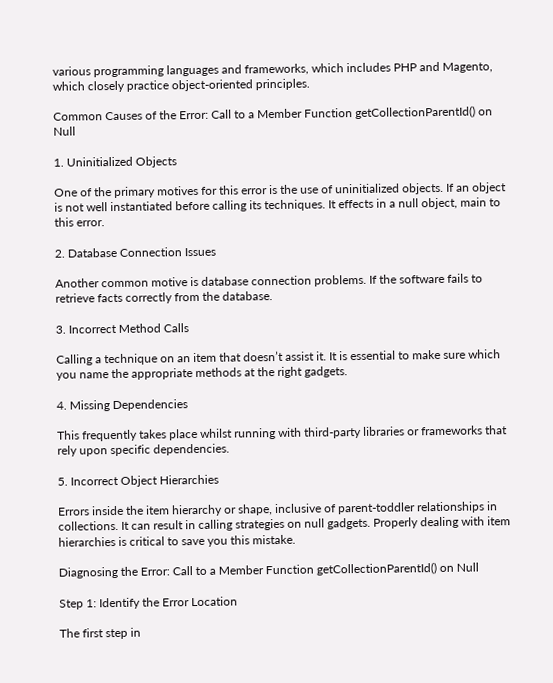various programming languages and frameworks, which includes PHP and Magento, which closely practice object-oriented principles.

Common Causes of the Error: Call to a Member Function getCollectionParentId() on Null

1. Uninitialized Objects

One of the primary motives for this error is the use of uninitialized objects. If an object is not well instantiated before calling its techniques. It effects in a null object, main to this error.

2. Database Connection Issues

Another common motive is database connection problems. If the software fails to retrieve facts correctly from the database.

3. Incorrect Method Calls

Calling a technique on an item that doesn’t assist it. It is essential to make sure which you name the appropriate methods at the right gadgets.

4. Missing Dependencies

This frequently takes place whilst running with third-party libraries or frameworks that rely upon specific dependencies.

5. Incorrect Object Hierarchies

Errors inside the item hierarchy or shape, inclusive of parent-toddler relationships in collections. It can result in calling strategies on null gadgets. Properly dealing with item hierarchies is critical to save you this mistake.

Diagnosing the Error: Call to a Member Function getCollectionParentId() on Null

Step 1: Identify the Error Location

The first step in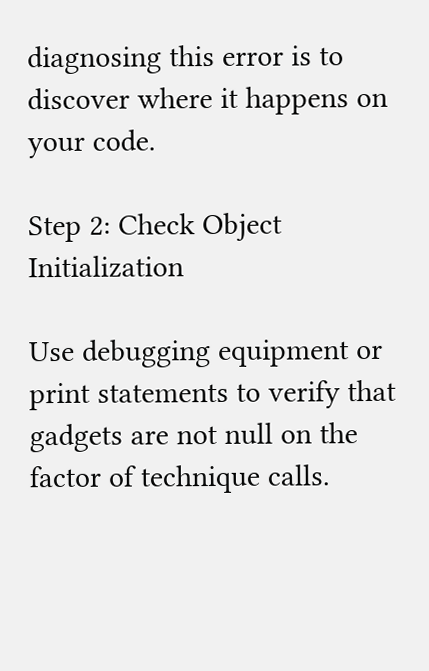diagnosing this error is to discover where it happens on your code.

Step 2: Check Object Initialization

Use debugging equipment or print statements to verify that gadgets are not null on the factor of technique calls.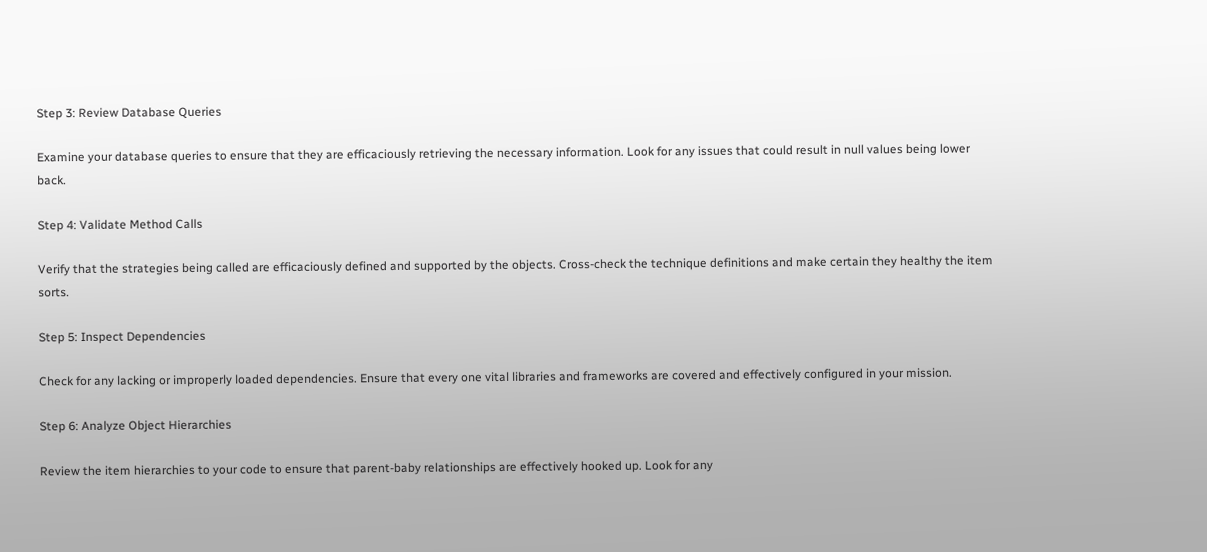Step 3: Review Database Queries

Examine your database queries to ensure that they are efficaciously retrieving the necessary information. Look for any issues that could result in null values being lower back.

Step 4: Validate Method Calls

Verify that the strategies being called are efficaciously defined and supported by the objects. Cross-check the technique definitions and make certain they healthy the item sorts.

Step 5: Inspect Dependencies

Check for any lacking or improperly loaded dependencies. Ensure that every one vital libraries and frameworks are covered and effectively configured in your mission.

Step 6: Analyze Object Hierarchies

Review the item hierarchies to your code to ensure that parent-baby relationships are effectively hooked up. Look for any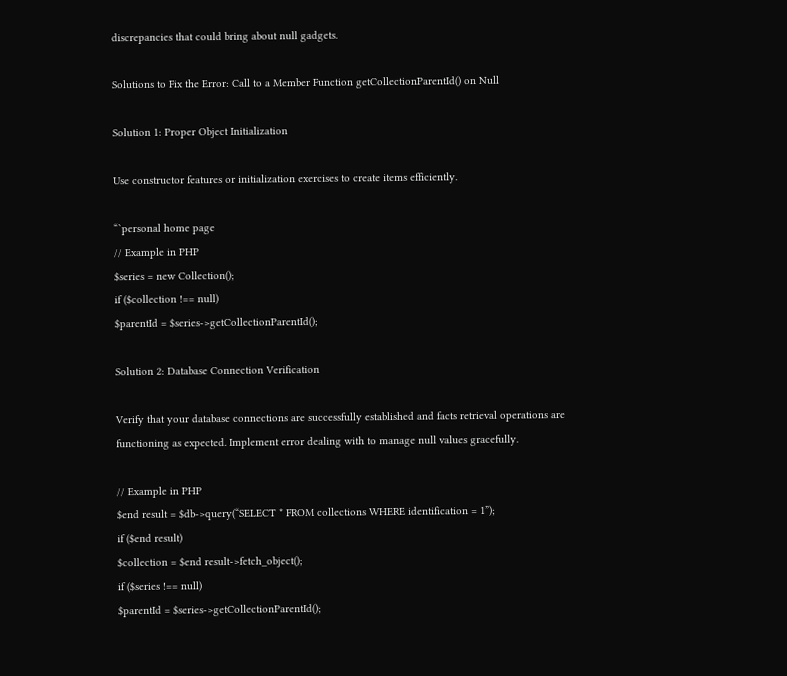discrepancies that could bring about null gadgets.

Solutions to Fix the Error: Call to a Member Function getCollectionParentId() on Null

Solution 1: Proper Object Initialization

Use constructor features or initialization exercises to create items efficiently.

“`personal home page
// Example in PHP
$series = new Collection();
if ($collection !== null)
$parentId = $series->getCollectionParentId();

Solution 2: Database Connection Verification

Verify that your database connections are successfully established and facts retrieval operations are functioning as expected. Implement error dealing with to manage null values gracefully.

// Example in PHP
$end result = $db->query(“SELECT * FROM collections WHERE identification = 1”);
if ($end result)
$collection = $end result->fetch_object();
if ($series !== null)
$parentId = $series->getCollectionParentId();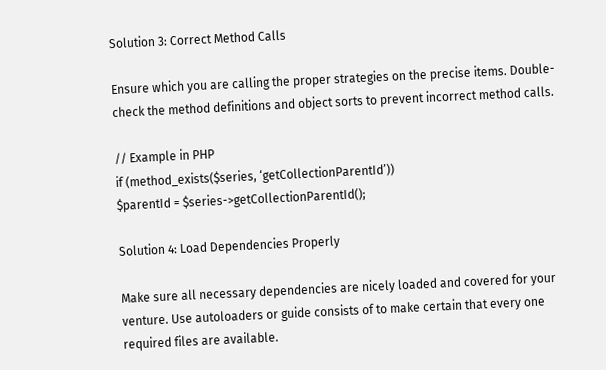Solution 3: Correct Method Calls

Ensure which you are calling the proper strategies on the precise items. Double-check the method definitions and object sorts to prevent incorrect method calls.

// Example in PHP
if (method_exists($series, ‘getCollectionParentId’))
$parentId = $series->getCollectionParentId();

Solution 4: Load Dependencies Properly

Make sure all necessary dependencies are nicely loaded and covered for your venture. Use autoloaders or guide consists of to make certain that every one required files are available.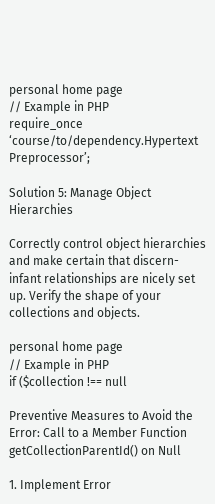personal home page
// Example in PHP
require_once ‘course/to/dependency.Hypertext Preprocessor’;

Solution 5: Manage Object Hierarchies

Correctly control object hierarchies and make certain that discern-infant relationships are nicely set up. Verify the shape of your collections and objects.

personal home page
// Example in PHP
if ($collection !== null

Preventive Measures to Avoid the Error: Call to a Member Function getCollectionParentId() on Null

1. Implement Error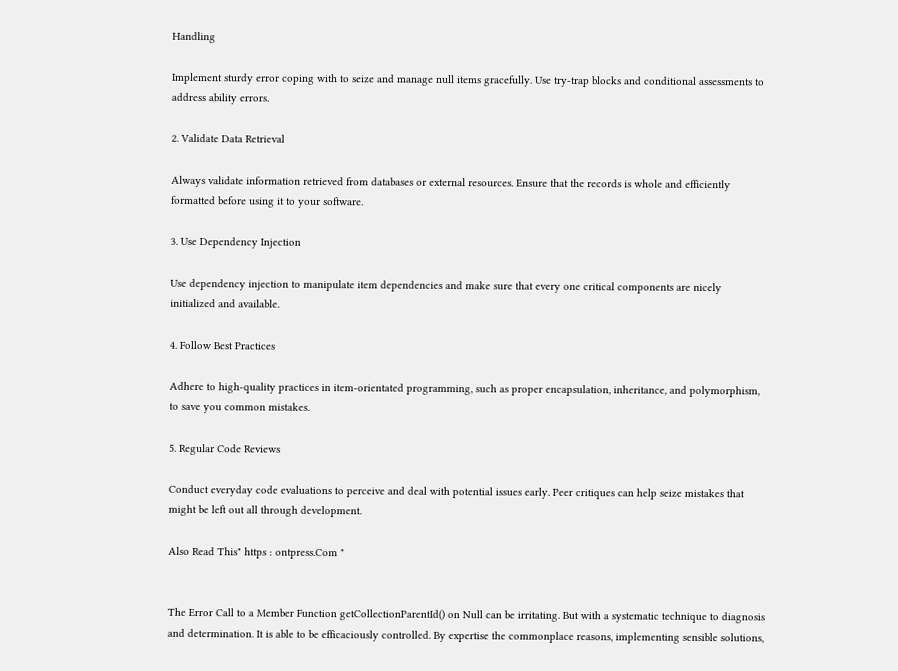Handling

Implement sturdy error coping with to seize and manage null items gracefully. Use try-trap blocks and conditional assessments to address ability errors.

2. Validate Data Retrieval

Always validate information retrieved from databases or external resources. Ensure that the records is whole and efficiently formatted before using it to your software.

3. Use Dependency Injection

Use dependency injection to manipulate item dependencies and make sure that every one critical components are nicely initialized and available.

4. Follow Best Practices

Adhere to high-quality practices in item-orientated programming, such as proper encapsulation, inheritance, and polymorphism, to save you common mistakes.

5. Regular Code Reviews

Conduct everyday code evaluations to perceive and deal with potential issues early. Peer critiques can help seize mistakes that might be left out all through development.

Also Read This" https : ontpress.Com "


The Error Call to a Member Function getCollectionParentId() on Null can be irritating. But with a systematic technique to diagnosis and determination. It is able to be efficaciously controlled. By expertise the commonplace reasons, implementing sensible solutions,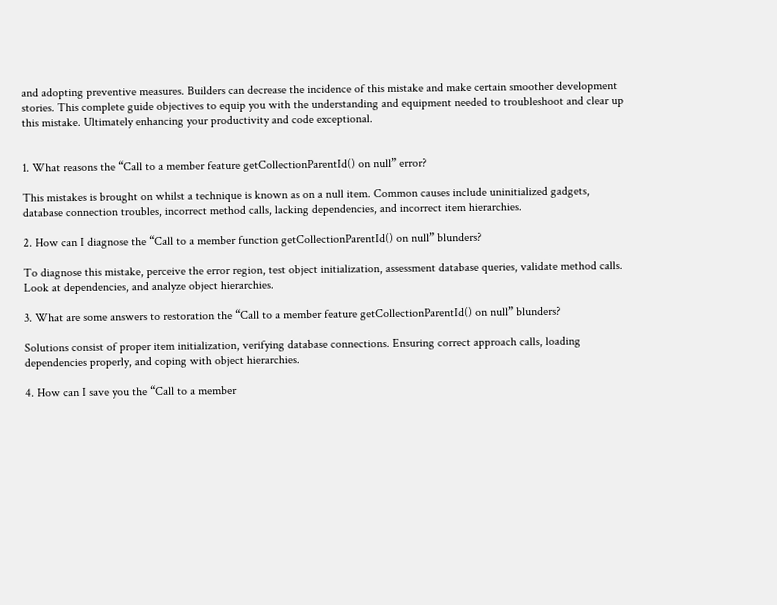and adopting preventive measures. Builders can decrease the incidence of this mistake and make certain smoother development stories. This complete guide objectives to equip you with the understanding and equipment needed to troubleshoot and clear up this mistake. Ultimately enhancing your productivity and code exceptional.


1. What reasons the “Call to a member feature getCollectionParentId() on null” error?

This mistakes is brought on whilst a technique is known as on a null item. Common causes include uninitialized gadgets, database connection troubles, incorrect method calls, lacking dependencies, and incorrect item hierarchies.

2. How can I diagnose the “Call to a member function getCollectionParentId() on null” blunders?

To diagnose this mistake, perceive the error region, test object initialization, assessment database queries, validate method calls. Look at dependencies, and analyze object hierarchies.

3. What are some answers to restoration the “Call to a member feature getCollectionParentId() on null” blunders?

Solutions consist of proper item initialization, verifying database connections. Ensuring correct approach calls, loading dependencies properly, and coping with object hierarchies.

4. How can I save you the “Call to a member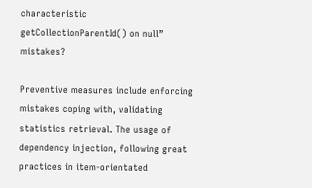characteristic getCollectionParentId() on null” mistakes?

Preventive measures include enforcing mistakes coping with, validating statistics retrieval. The usage of dependency injection, following great practices in item-orientated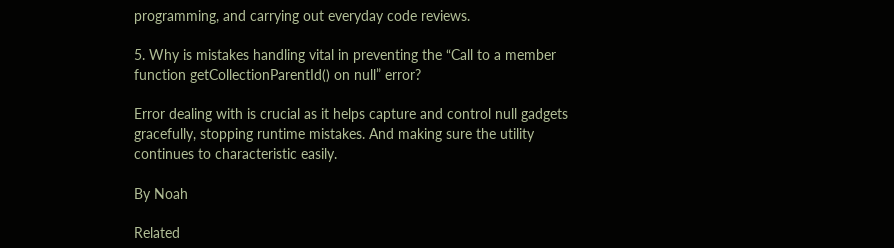programming, and carrying out everyday code reviews.

5. Why is mistakes handling vital in preventing the “Call to a member function getCollectionParentId() on null” error?

Error dealing with is crucial as it helps capture and control null gadgets gracefully, stopping runtime mistakes. And making sure the utility continues to characteristic easily.

By Noah

Related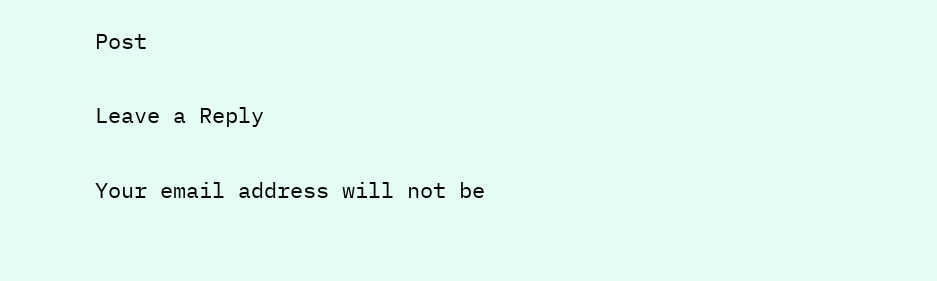Post

Leave a Reply

Your email address will not be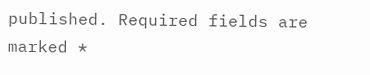published. Required fields are marked *